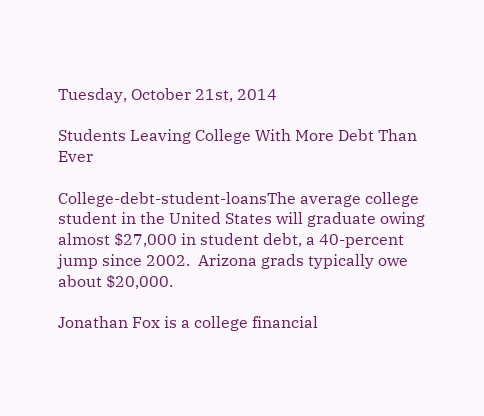Tuesday, October 21st, 2014

Students Leaving College With More Debt Than Ever

College-debt-student-loansThe average college student in the United States will graduate owing almost $27,000 in student debt, a 40-percent jump since 2002.  Arizona grads typically owe about $20,000.

Jonathan Fox is a college financial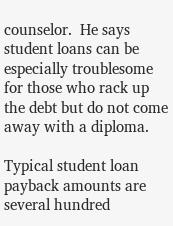counselor.  He says student loans can be especially troublesome for those who rack up the debt but do not come away with a diploma.

Typical student loan payback amounts are several hundred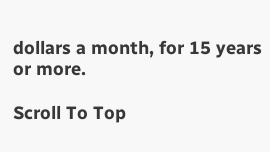dollars a month, for 15 years or more.

Scroll To Top